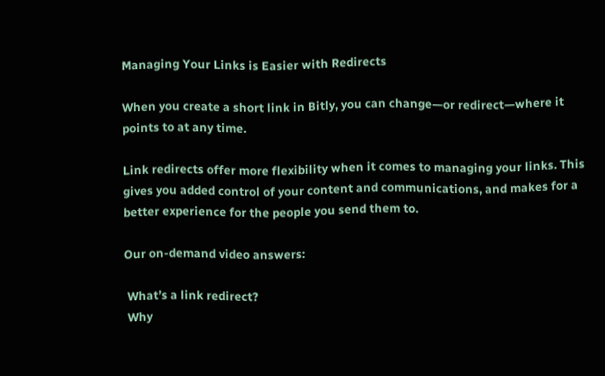Managing Your Links is Easier with Redirects

When you create a short link in Bitly, you can change—or redirect—where it points to at any time.

Link redirects offer more flexibility when it comes to managing your links. This gives you added control of your content and communications, and makes for a better experience for the people you send them to.

Our on-demand video answers:

 What’s a link redirect?
 Why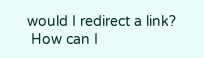would I redirect a link?
 How can I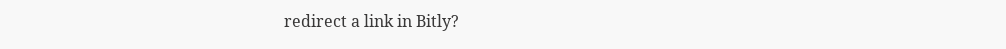redirect a link in Bitly?